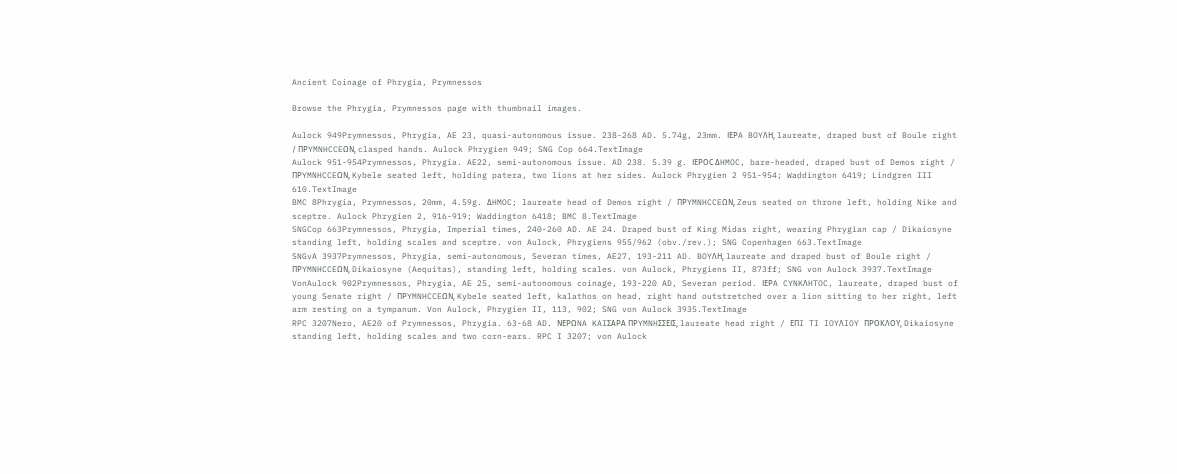Ancient Coinage of Phrygia, Prymnessos

Browse the Phrygia, Prymnessos page with thumbnail images.

Aulock 949Prymnessos, Phrygia, AE 23, quasi-autonomous issue. 238-268 AD. 5.74g, 23mm. IEΡA BOYΛH, laureate, draped bust of Boule right / ΠΡYMNHCCEΩN, clasped hands. Aulock Phrygien 949; SNG Cop 664.TextImage
Aulock 951-954Prymnessos, Phrygia. AE22, semi-autonomous issue. AD 238. 5.39 g. IEΡOC ΔHMOC, bare-headed, draped bust of Demos right / ΠΡYMNHCCEΩN, Kybele seated left, holding patera, two lions at her sides. Aulock Phrygien 2 951-954; Waddington 6419; Lindgren III 610.TextImage
BMC 8Phrygia, Prymnessos, 20mm, 4.59g. ΔHMOC; laureate head of Demos right / ΠΡYMNHCCEΩN, Zeus seated on throne left, holding Nike and sceptre. Aulock Phrygien 2, 916-919; Waddington 6418; BMC 8.TextImage
SNGCop 663Prymnessos, Phrygia, Imperial times, 240-260 AD. AE 24. Draped bust of King Midas right, wearing Phrygian cap / Dikaiosyne standing left, holding scales and sceptre. von Aulock, Phrygiens 955/962 (obv./rev.); SNG Copenhagen 663.TextImage
SNGvA 3937Prymnessos, Phrygia, semi-autonomous, Severan times, AE27, 193-211 AD. BOYΛH, laureate and draped bust of Boule right / ΠΡYMNHCCEΩN, Dikaiosyne (Aequitas), standing left, holding scales. von Aulock, Phrygiens II, 873ff; SNG von Aulock 3937.TextImage
VonAulock 902Prymnessos, Phrygia, AE 25, semi-autonomous coinage, 193-220 AD, Severan period. IEΡA CYNKΛHTOC, laureate, draped bust of young Senate right / ΠΡYMNHCCEΩN, Kybele seated left, kalathos on head, right hand outstretched over a lion sitting to her right, left arm resting on a tympanum. Von Aulock, Phrygien II, 113, 902; SNG von Aulock 3935.TextImage
RPC 3207Nero, AE20 of Prymnessos, Phrygia. 63-68 AD. NEΡΩNA KAIΣAΡA ΠΡYMNHΣΣEIΣ, laureate head right / EΠI TI IOYΛIOY ΠΡOKΛOY, Dikaiosyne standing left, holding scales and two corn-ears. RPC I 3207; von Aulock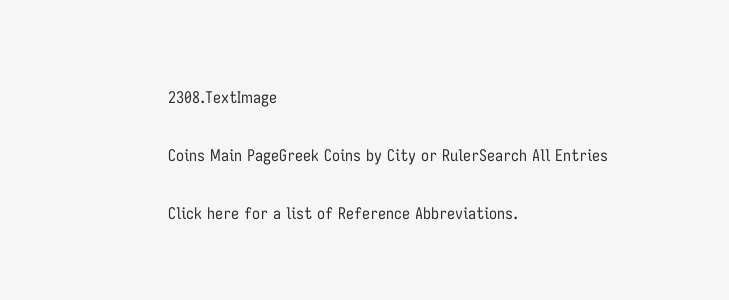2308.TextImage

Coins Main PageGreek Coins by City or RulerSearch All Entries

Click here for a list of Reference Abbreviations.